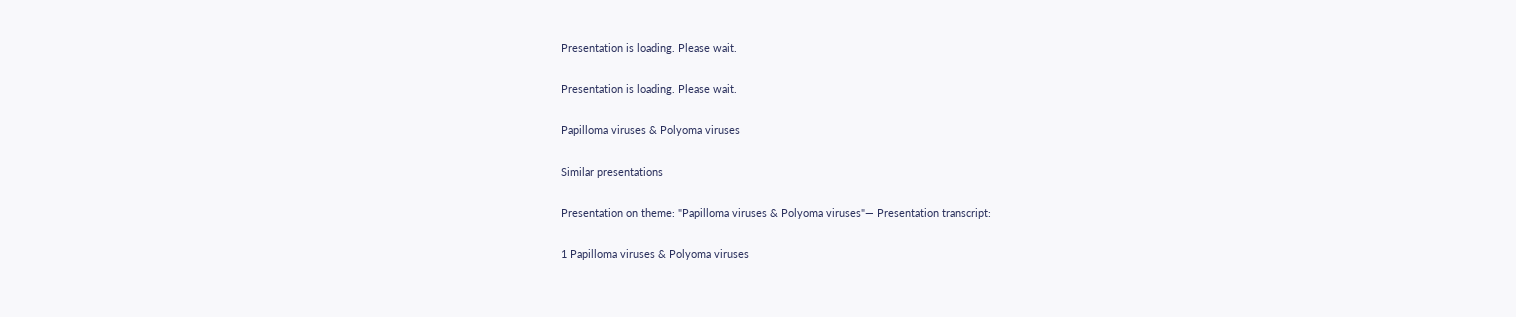Presentation is loading. Please wait.

Presentation is loading. Please wait.

Papilloma viruses & Polyoma viruses

Similar presentations

Presentation on theme: "Papilloma viruses & Polyoma viruses"— Presentation transcript:

1 Papilloma viruses & Polyoma viruses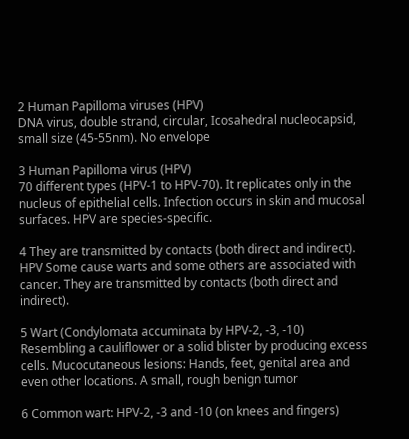2 Human Papilloma viruses (HPV)
DNA virus, double strand, circular, Icosahedral nucleocapsid, small size (45-55nm). No envelope

3 Human Papilloma virus (HPV)
70 different types (HPV-1 to HPV-70). It replicates only in the nucleus of epithelial cells. Infection occurs in skin and mucosal surfaces. HPV are species-specific.

4 They are transmitted by contacts (both direct and indirect).
HPV Some cause warts and some others are associated with cancer. They are transmitted by contacts (both direct and indirect).

5 Wart (Condylomata accuminata by HPV-2, -3, -10)
Resembling a cauliflower or a solid blister by producing excess cells. Mucocutaneous lesions: Hands, feet, genital area and even other locations. A small, rough benign tumor

6 Common wart: HPV-2, -3 and -10 (on knees and fingers)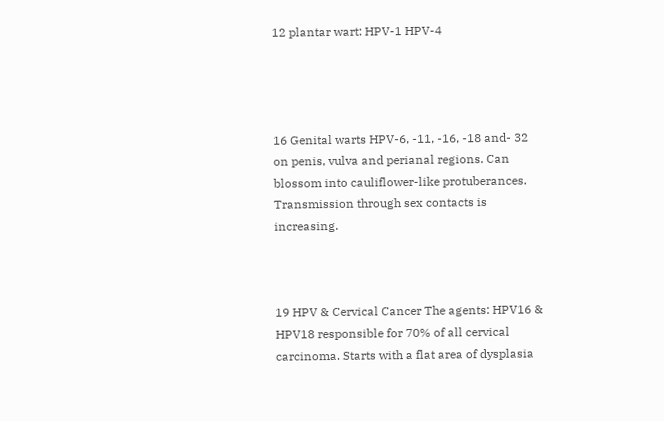12 plantar wart: HPV-1 HPV-4




16 Genital warts HPV-6, -11, -16, -18 and- 32
on penis, vulva and perianal regions. Can blossom into cauliflower-like protuberances. Transmission through sex contacts is increasing.



19 HPV & Cervical Cancer The agents: HPV16 & HPV18 responsible for 70% of all cervical carcinoma. Starts with a flat area of dysplasia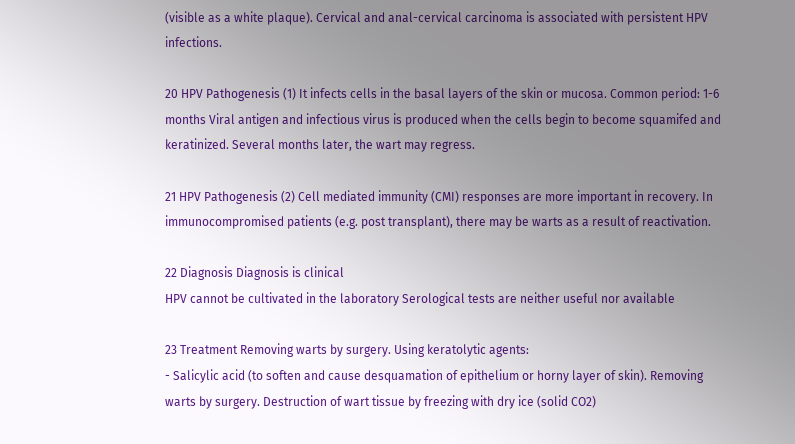(visible as a white plaque). Cervical and anal-cervical carcinoma is associated with persistent HPV infections.

20 HPV Pathogenesis (1) It infects cells in the basal layers of the skin or mucosa. Common period: 1-6 months Viral antigen and infectious virus is produced when the cells begin to become squamifed and keratinized. Several months later, the wart may regress.

21 HPV Pathogenesis (2) Cell mediated immunity (CMI) responses are more important in recovery. In immunocompromised patients (e.g. post transplant), there may be warts as a result of reactivation.

22 Diagnosis Diagnosis is clinical
HPV cannot be cultivated in the laboratory Serological tests are neither useful nor available

23 Treatment Removing warts by surgery. Using keratolytic agents:
- Salicylic acid (to soften and cause desquamation of epithelium or horny layer of skin). Removing warts by surgery. Destruction of wart tissue by freezing with dry ice (solid CO2)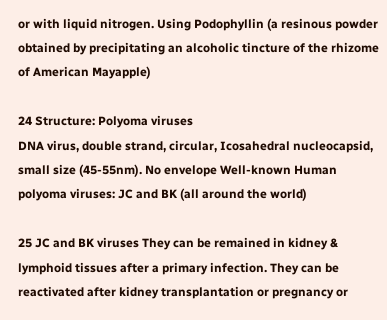or with liquid nitrogen. Using Podophyllin (a resinous powder obtained by precipitating an alcoholic tincture of the rhizome of American Mayapple)

24 Structure: Polyoma viruses
DNA virus, double strand, circular, Icosahedral nucleocapsid, small size (45-55nm). No envelope Well-known Human polyoma viruses: JC and BK (all around the world)

25 JC and BK viruses They can be remained in kidney & lymphoid tissues after a primary infection. They can be reactivated after kidney transplantation or pregnancy or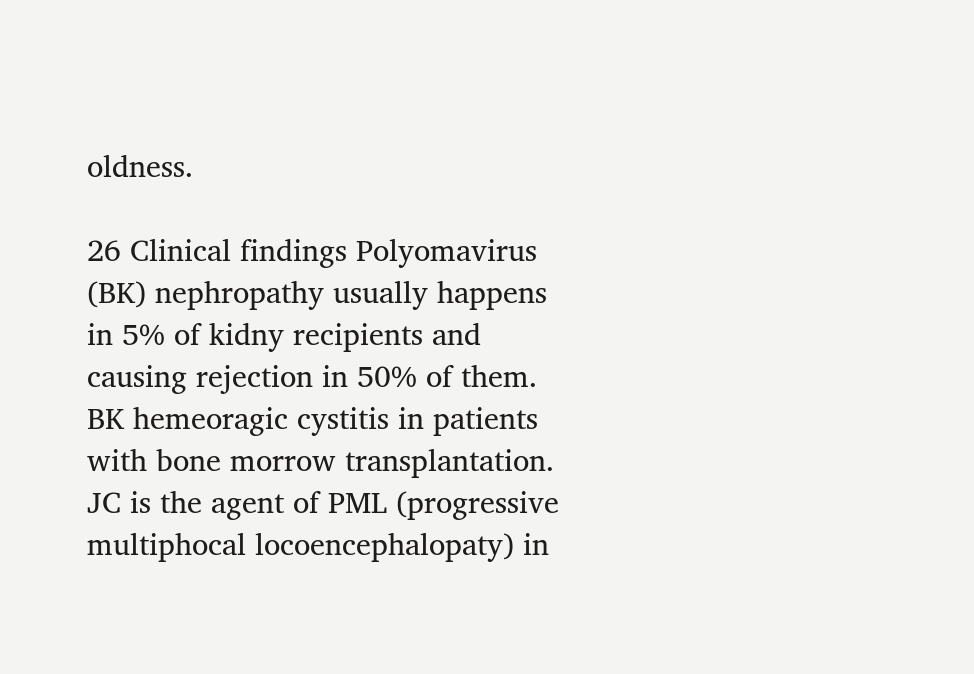oldness.

26 Clinical findings Polyomavirus (BK) nephropathy usually happens in 5% of kidny recipients and causing rejection in 50% of them. BK hemeoragic cystitis in patients with bone morrow transplantation. JC is the agent of PML (progressive multiphocal locoencephalopaty) in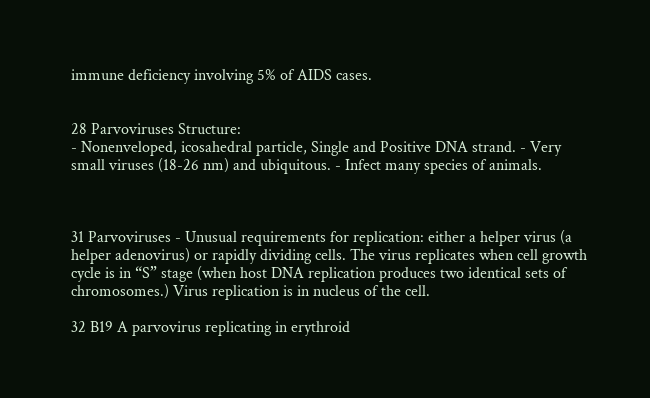immune deficiency involving 5% of AIDS cases.


28 Parvoviruses Structure:
- Nonenveloped, icosahedral particle, Single and Positive DNA strand. - Very small viruses (18-26 nm) and ubiquitous. - Infect many species of animals.



31 Parvoviruses - Unusual requirements for replication: either a helper virus (a helper adenovirus) or rapidly dividing cells. The virus replicates when cell growth cycle is in “S” stage (when host DNA replication produces two identical sets of chromosomes.) Virus replication is in nucleus of the cell.

32 B19 A parvovirus replicating in erythroid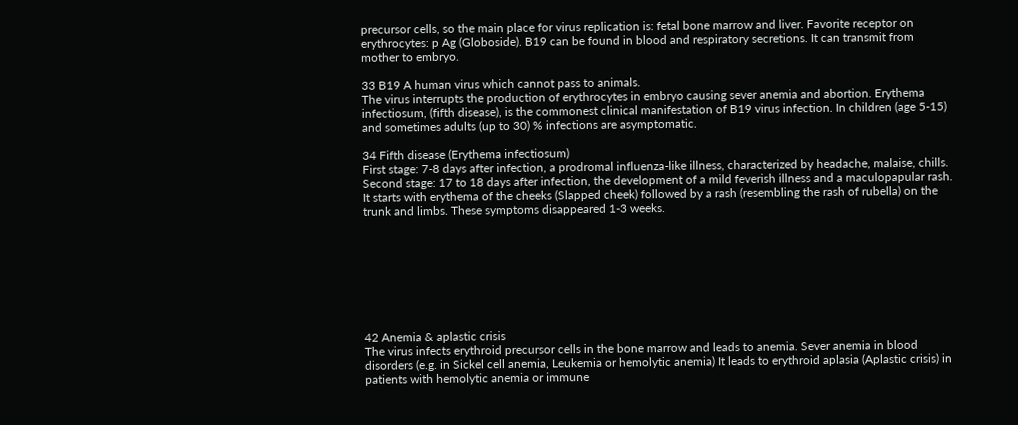precursor cells, so the main place for virus replication is: fetal bone marrow and liver. Favorite receptor on erythrocytes: p Ag (Globoside). B19 can be found in blood and respiratory secretions. It can transmit from mother to embryo.

33 B19 A human virus which cannot pass to animals.
The virus interrupts the production of erythrocytes in embryo causing sever anemia and abortion. Erythema infectiosum, (fifth disease), is the commonest clinical manifestation of B19 virus infection. In children (age 5-15) and sometimes adults (up to 30) % infections are asymptomatic.

34 Fifth disease (Erythema infectiosum)
First stage: 7-8 days after infection, a prodromal influenza-like illness, characterized by headache, malaise, chills. Second stage: 17 to 18 days after infection, the development of a mild feverish illness and a maculopapular rash. It starts with erythema of the cheeks (Slapped cheek) followed by a rash (resembling the rash of rubella) on the trunk and limbs. These symptoms disappeared 1-3 weeks.








42 Anemia & aplastic crisis
The virus infects erythroid precursor cells in the bone marrow and leads to anemia. Sever anemia in blood disorders (e.g. in Sickel cell anemia, Leukemia or hemolytic anemia) It leads to erythroid aplasia (Aplastic crisis) in patients with hemolytic anemia or immune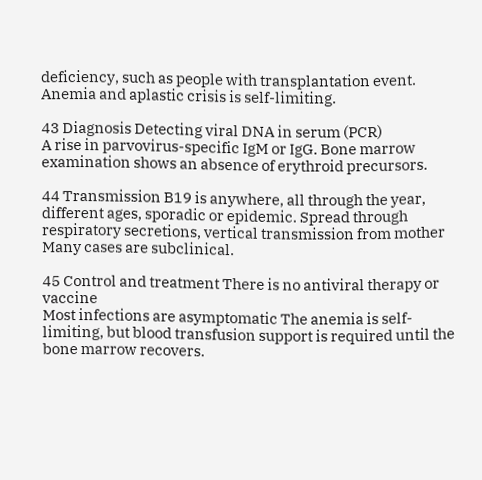deficiency, such as people with transplantation event. Anemia and aplastic crisis is self-limiting.

43 Diagnosis Detecting viral DNA in serum (PCR)
A rise in parvovirus-specific IgM or IgG. Bone marrow examination shows an absence of erythroid precursors.

44 Transmission B19 is anywhere, all through the year, different ages, sporadic or epidemic. Spread through respiratory secretions, vertical transmission from mother Many cases are subclinical.

45 Control and treatment There is no antiviral therapy or vaccine
Most infections are asymptomatic The anemia is self-limiting, but blood transfusion support is required until the bone marrow recovers.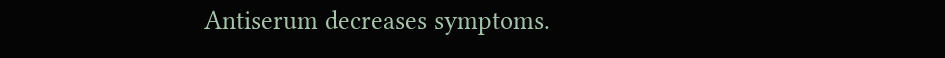Antiserum decreases symptoms.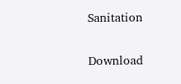Sanitation

Download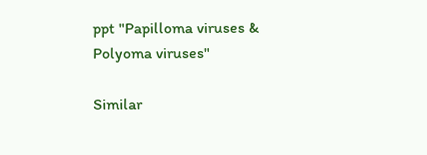ppt "Papilloma viruses & Polyoma viruses"

Similar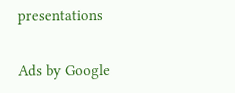presentations

Ads by Google